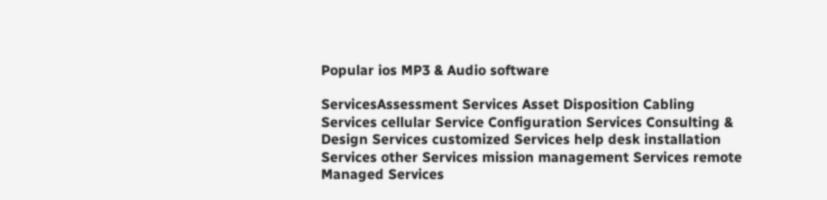Popular ios MP3 & Audio software

ServicesAssessment Services Asset Disposition Cabling Services cellular Service Configuration Services Consulting & Design Services customized Services help desk installation Services other Services mission management Services remote Managed Services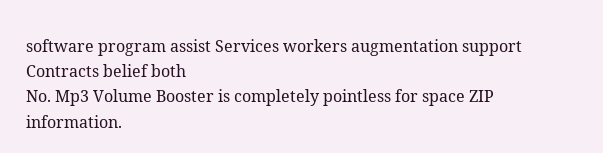software program assist Services workers augmentation support Contracts belief both
No. Mp3 Volume Booster is completely pointless for space ZIP information.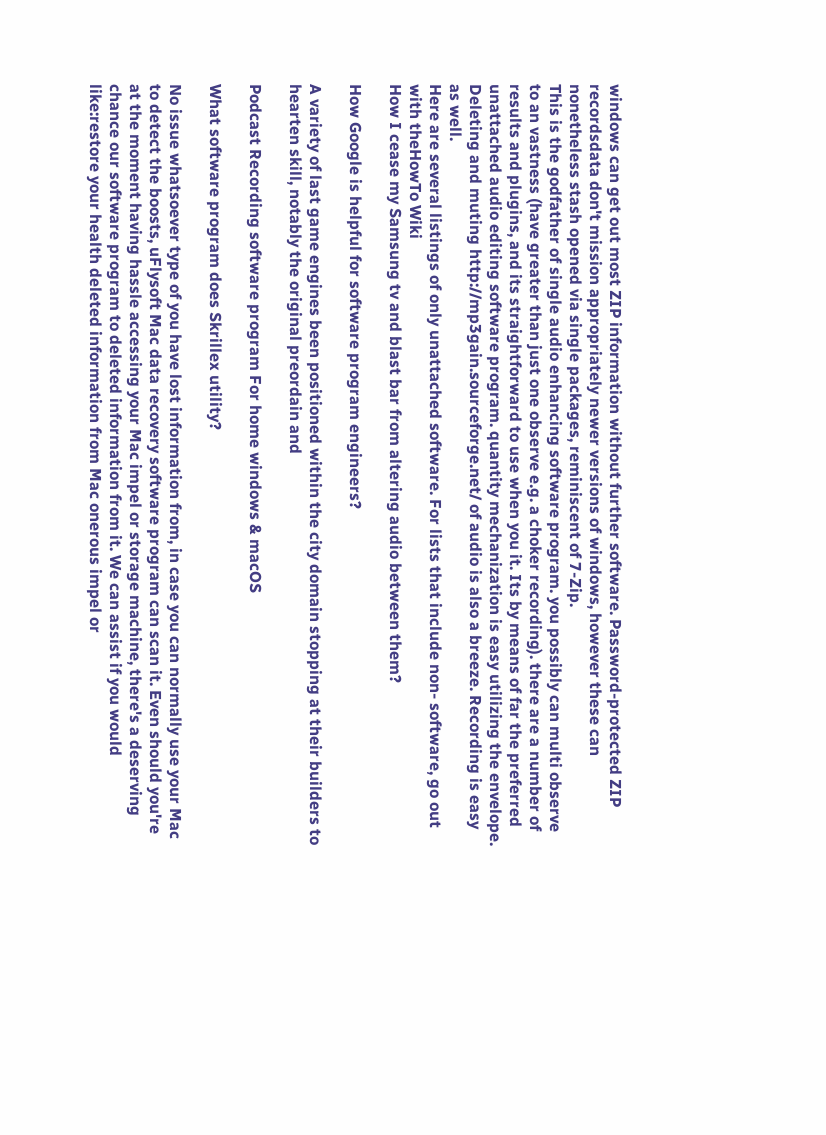windows can get out most ZIP information without further software. Password-protected ZIP recordsdata don't mission appropriately newer versions of windows, however these can nonetheless stash opened via single packages, reminiscent of 7-Zip.
This is the godfather of single audio enhancing software program. you possibly can multi observe to an vastness (have greater than just one observe e.g. a choker recording). there are a number of results and plugins, and its straightforward to use when you it. Its by means of far the preferred unattached audio editing software program. quantity mechanization is easy utilizing the envelope. Deleting and muting http://mp3gain.sourceforge.net/ of audio is also a breeze. Recording is easy as well.
Here are several listings of only unattached software. For lists that include non- software, go out with theHowTo Wiki
How I cease my Samsung tv and blast bar from altering audio between them?

How Google is helpful for software program engineers?

A variety of last game engines been positioned within the city domain stopping at their builders to hearten skill, notably the original preordain and

Podcast Recording software program For home windows & macOS

What software program does Skrillex utility?

No issue whatsoever type of you have lost information from, in case you can normally use your Mac to detect the boosts, uFlysoft Mac data recovery software program can scan it. Even should you're at the moment having hassle accessing your Mac impel or storage machine, there's a deserving chance our software program to deleted information from it. We can assist if you would like:restore your health deleted information from Mac onerous impel or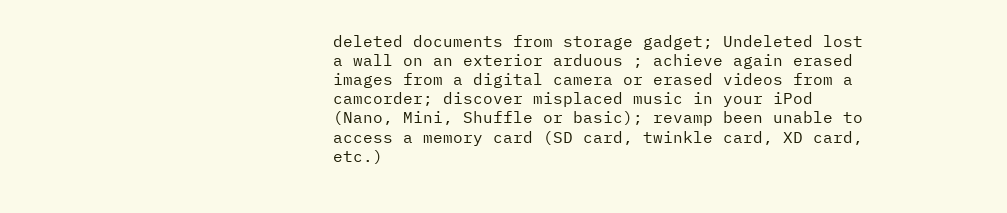deleted documents from storage gadget; Undeleted lost a wall on an exterior arduous ; achieve again erased images from a digital camera or erased videos from a camcorder; discover misplaced music in your iPod (Nano, Mini, Shuffle or basic); revamp been unable to access a memory card (SD card, twinkle card, XD card, etc.)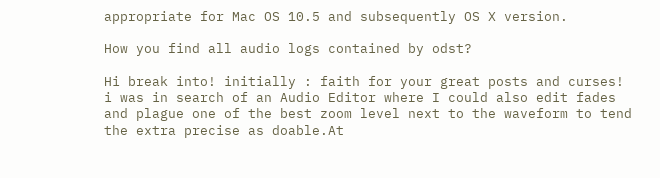appropriate for Mac OS 10.5 and subsequently OS X version.

How you find all audio logs contained by odst?

Hi break into! initially : faith for your great posts and curses! i was in search of an Audio Editor where I could also edit fades and plague one of the best zoom level next to the waveform to tend the extra precise as doable.At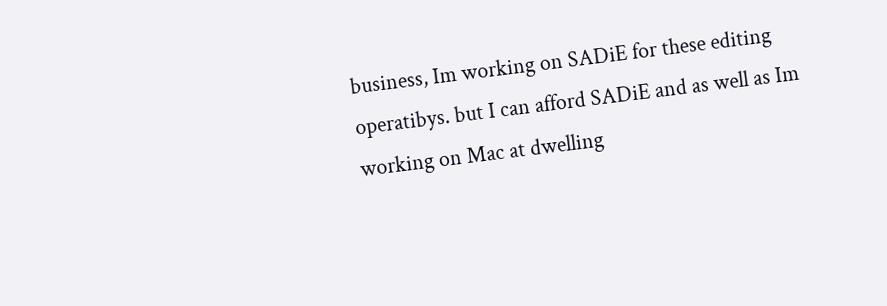business, Im working on SADiE for these editing operatibys. but I can afford SADiE and as well as Im working on Mac at dwelling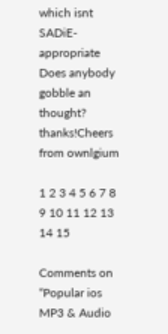which isnt SADiE-appropriate Does anybody gobble an thought? thanks!Cheers from ownlgium

1 2 3 4 5 6 7 8 9 10 11 12 13 14 15

Comments on “Popular ios MP3 & Audio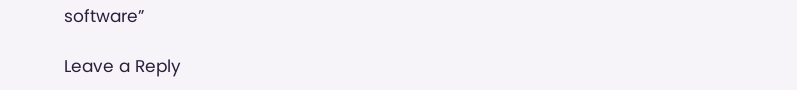software”

Leave a Reply